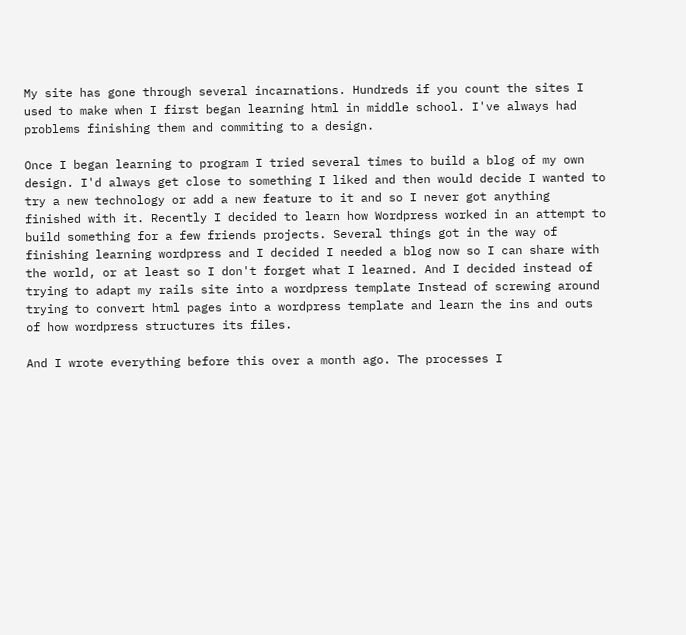My site has gone through several incarnations. Hundreds if you count the sites I used to make when I first began learning html in middle school. I've always had problems finishing them and commiting to a design.

Once I began learning to program I tried several times to build a blog of my own design. I'd always get close to something I liked and then would decide I wanted to try a new technology or add a new feature to it and so I never got anything finished with it. Recently I decided to learn how Wordpress worked in an attempt to build something for a few friends projects. Several things got in the way of finishing learning wordpress and I decided I needed a blog now so I can share with the world, or at least so I don't forget what I learned. And I decided instead of trying to adapt my rails site into a wordpress template Instead of screwing around trying to convert html pages into a wordpress template and learn the ins and outs of how wordpress structures its files.

And I wrote everything before this over a month ago. The processes I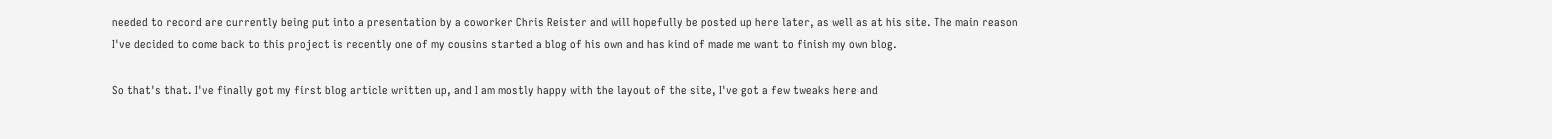needed to record are currently being put into a presentation by a coworker Chris Reister and will hopefully be posted up here later, as well as at his site. The main reason I've decided to come back to this project is recently one of my cousins started a blog of his own and has kind of made me want to finish my own blog.

So that's that. I've finally got my first blog article written up, and I am mostly happy with the layout of the site, I've got a few tweaks here and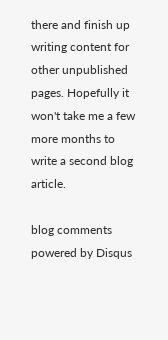there and finish up writing content for other unpublished pages. Hopefully it won't take me a few more months to write a second blog article.

blog comments powered by Disqus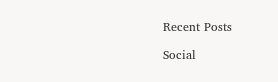Recent Posts

Social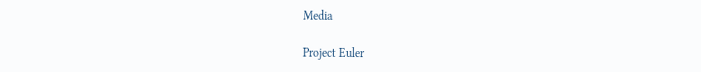Media

Project Euler